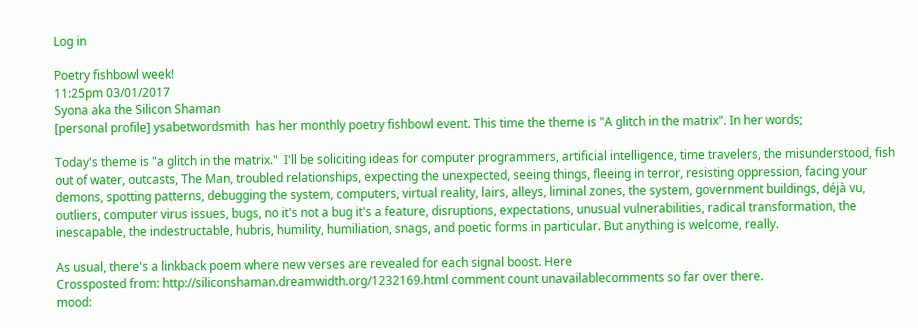Log in

Poetry fishbowl week!
11:25pm 03/01/2017
Syona aka the Silicon Shaman
[personal profile] ysabetwordsmith  has her monthly poetry fishbowl event. This time the theme is "A glitch in the matrix". In her words;

Today's theme is "a glitch in the matrix."  I'll be soliciting ideas for computer programmers, artificial intelligence, time travelers, the misunderstood, fish out of water, outcasts, The Man, troubled relationships, expecting the unexpected, seeing things, fleeing in terror, resisting oppression, facing your demons, spotting patterns, debugging the system, computers, virtual reality, lairs, alleys, liminal zones, the system, government buildings, déjà vu, outliers, computer virus issues, bugs, no it's not a bug it's a feature, disruptions, expectations, unusual vulnerabilities, radical transformation, the inescapable, the indestructable, hubris, humility, humiliation, snags, and poetic forms in particular. But anything is welcome, really.

As usual, there's a linkback poem where new verses are revealed for each signal boost. Here
Crossposted from: http://siliconshaman.dreamwidth.org/1232169.html comment count unavailablecomments so far over there.
mood: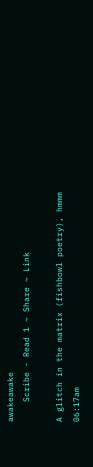awakeawake
    Scribe - Read 1 ~ Share ~ Link

A glitch in the matrix (fishbowl poetry), hmmm
06:17am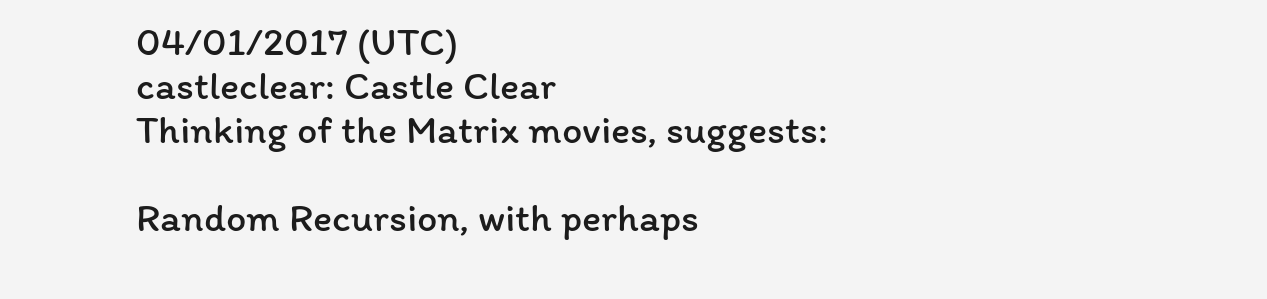04/01/2017 (UTC)
castleclear: Castle Clear
Thinking of the Matrix movies, suggests:

Random Recursion, with perhaps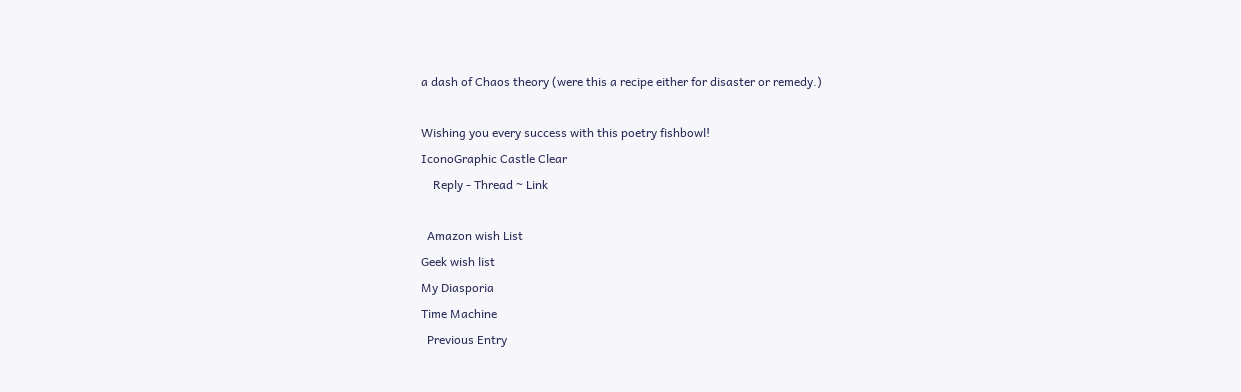a dash of Chaos theory (were this a recipe either for disaster or remedy.)

Wishing you every success with this poetry fishbowl!
IconoGraphic Castle Clear
    Reply - Thread ~ Link

  Amazon wish List
Geek wish list
My Diasporia
Time Machine
  Previous Entry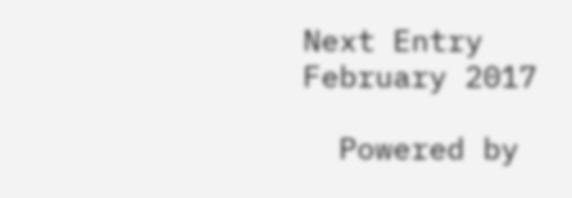Next Entry
February 2017

  Powered by